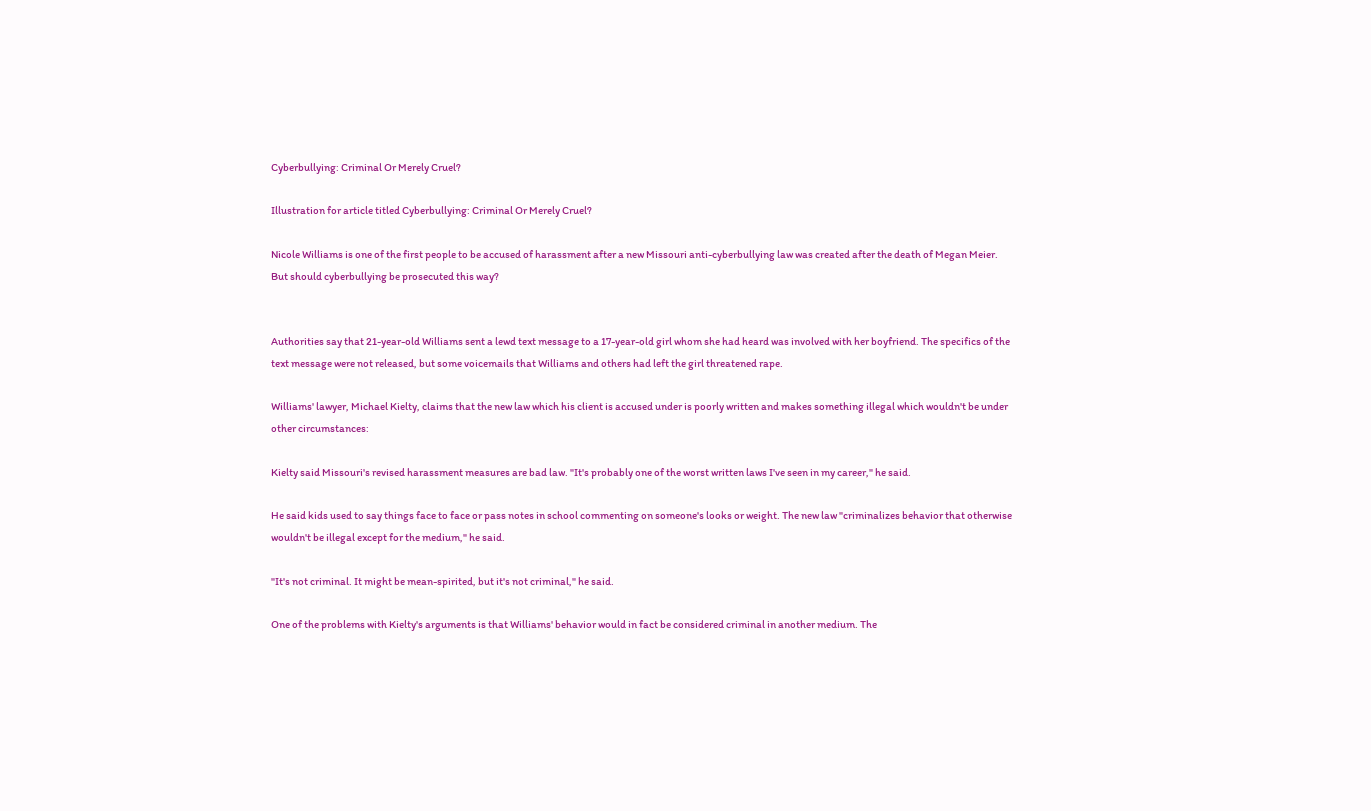Cyberbullying: Criminal Or Merely Cruel?

Illustration for article titled Cyberbullying: Criminal Or Merely Cruel?

Nicole Williams is one of the first people to be accused of harassment after a new Missouri anti-cyberbullying law was created after the death of Megan Meier. But should cyberbullying be prosecuted this way?


Authorities say that 21-year-old Williams sent a lewd text message to a 17-year-old girl whom she had heard was involved with her boyfriend. The specifics of the text message were not released, but some voicemails that Williams and others had left the girl threatened rape.

Williams' lawyer, Michael Kielty, claims that the new law which his client is accused under is poorly written and makes something illegal which wouldn't be under other circumstances:

Kielty said Missouri's revised harassment measures are bad law. "It's probably one of the worst written laws I've seen in my career," he said.

He said kids used to say things face to face or pass notes in school commenting on someone's looks or weight. The new law "criminalizes behavior that otherwise wouldn't be illegal except for the medium," he said.

"It's not criminal. It might be mean-spirited, but it's not criminal," he said.

One of the problems with Kielty's arguments is that Williams' behavior would in fact be considered criminal in another medium. The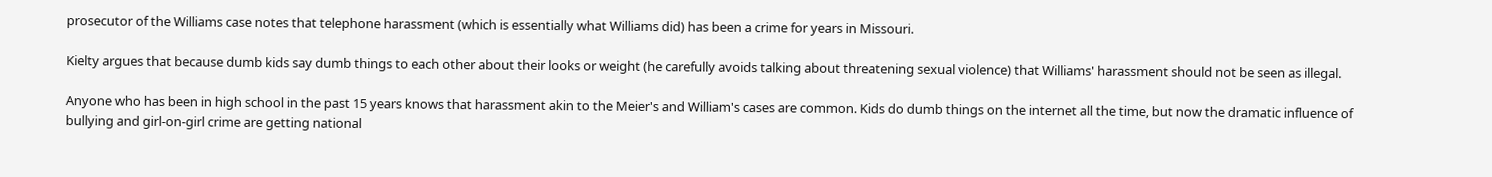prosecutor of the Williams case notes that telephone harassment (which is essentially what Williams did) has been a crime for years in Missouri.

Kielty argues that because dumb kids say dumb things to each other about their looks or weight (he carefully avoids talking about threatening sexual violence) that Williams' harassment should not be seen as illegal.

Anyone who has been in high school in the past 15 years knows that harassment akin to the Meier's and William's cases are common. Kids do dumb things on the internet all the time, but now the dramatic influence of bullying and girl-on-girl crime are getting national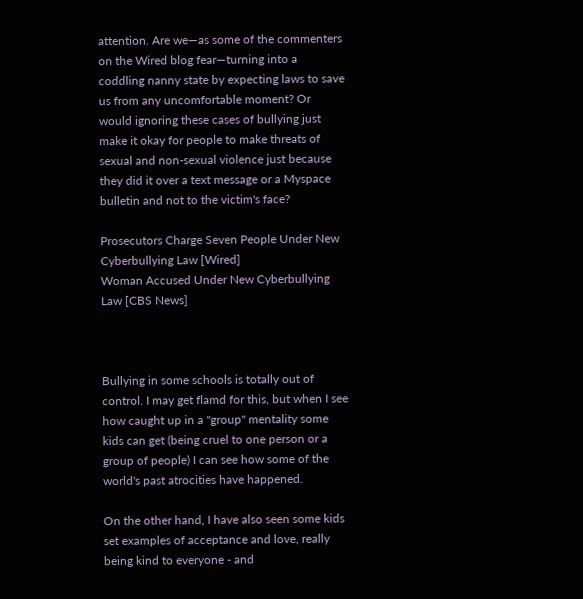attention. Are we—as some of the commenters on the Wired blog fear—turning into a coddling nanny state by expecting laws to save us from any uncomfortable moment? Or would ignoring these cases of bullying just make it okay for people to make threats of sexual and non-sexual violence just because they did it over a text message or a Myspace bulletin and not to the victim's face?

Prosecutors Charge Seven People Under New Cyberbullying Law [Wired]
Woman Accused Under New Cyberbullying Law [CBS News]



Bullying in some schools is totally out of control. I may get flamd for this, but when I see how caught up in a "group" mentality some kids can get (being cruel to one person or a group of people) I can see how some of the world's past atrocities have happened.

On the other hand, I have also seen some kids set examples of acceptance and love, really being kind to everyone - and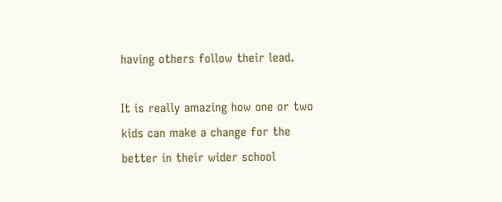having others follow their lead.

It is really amazing how one or two kids can make a change for the better in their wider school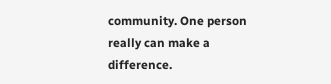community. One person really can make a difference.